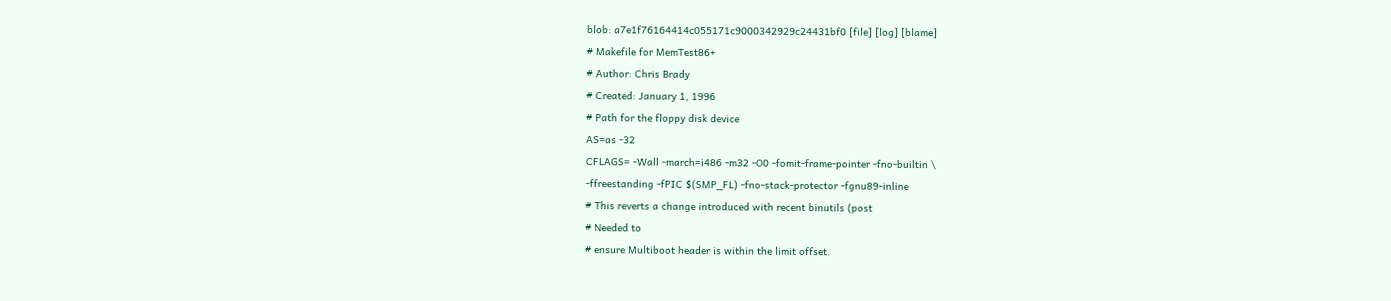blob: a7e1f76164414c055171c9000342929c24431bf0 [file] [log] [blame]
# Makefile for MemTest86+
# Author: Chris Brady
# Created: January 1, 1996
# Path for the floppy disk device
AS=as -32
CFLAGS= -Wall -march=i486 -m32 -O0 -fomit-frame-pointer -fno-builtin \
-ffreestanding -fPIC $(SMP_FL) -fno-stack-protector -fgnu89-inline
# This reverts a change introduced with recent binutils (post
# Needed to
# ensure Multiboot header is within the limit offset.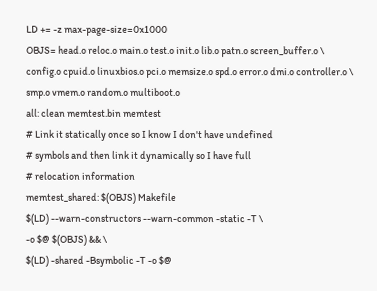LD += -z max-page-size=0x1000
OBJS= head.o reloc.o main.o test.o init.o lib.o patn.o screen_buffer.o \
config.o cpuid.o linuxbios.o pci.o memsize.o spd.o error.o dmi.o controller.o \
smp.o vmem.o random.o multiboot.o
all: clean memtest.bin memtest
# Link it statically once so I know I don't have undefined
# symbols and then link it dynamically so I have full
# relocation information
memtest_shared: $(OBJS) Makefile
$(LD) --warn-constructors --warn-common -static -T \
-o $@ $(OBJS) && \
$(LD) -shared -Bsymbolic -T -o $@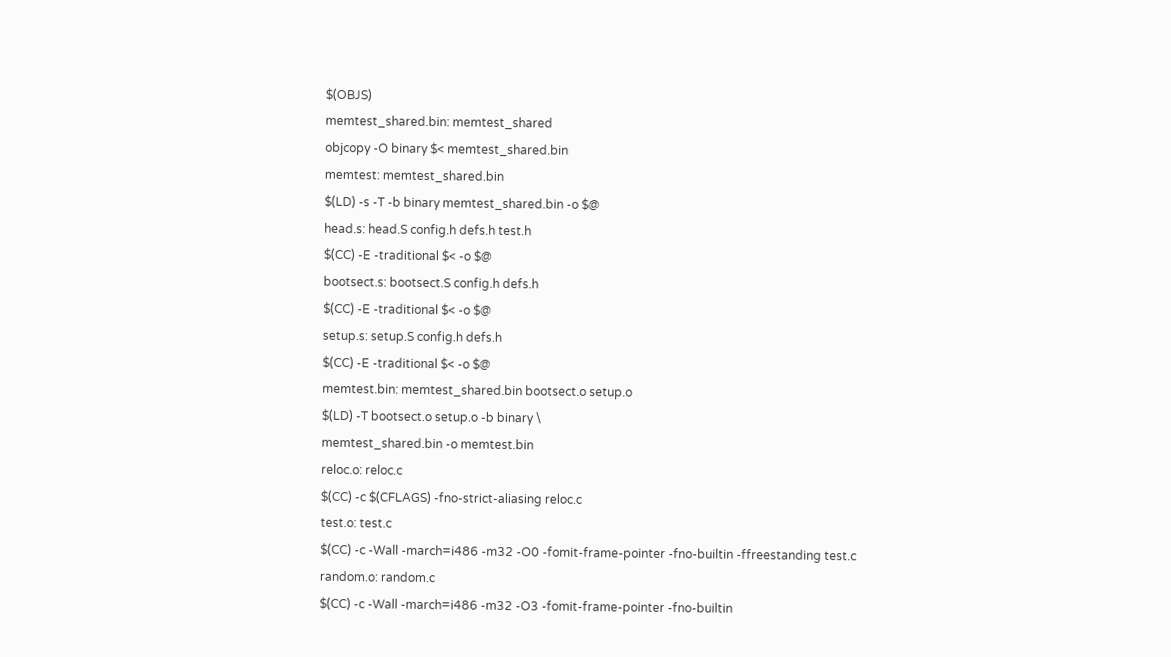$(OBJS)
memtest_shared.bin: memtest_shared
objcopy -O binary $< memtest_shared.bin
memtest: memtest_shared.bin
$(LD) -s -T -b binary memtest_shared.bin -o $@
head.s: head.S config.h defs.h test.h
$(CC) -E -traditional $< -o $@
bootsect.s: bootsect.S config.h defs.h
$(CC) -E -traditional $< -o $@
setup.s: setup.S config.h defs.h
$(CC) -E -traditional $< -o $@
memtest.bin: memtest_shared.bin bootsect.o setup.o
$(LD) -T bootsect.o setup.o -b binary \
memtest_shared.bin -o memtest.bin
reloc.o: reloc.c
$(CC) -c $(CFLAGS) -fno-strict-aliasing reloc.c
test.o: test.c
$(CC) -c -Wall -march=i486 -m32 -O0 -fomit-frame-pointer -fno-builtin -ffreestanding test.c
random.o: random.c
$(CC) -c -Wall -march=i486 -m32 -O3 -fomit-frame-pointer -fno-builtin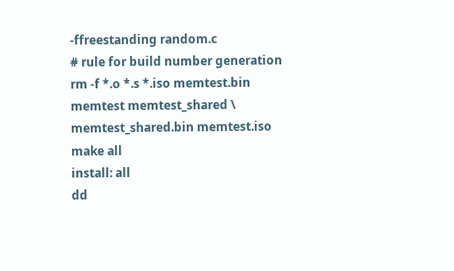-ffreestanding random.c
# rule for build number generation
rm -f *.o *.s *.iso memtest.bin memtest memtest_shared \
memtest_shared.bin memtest.iso
make all
install: all
dd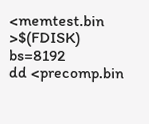<memtest.bin >$(FDISK) bs=8192
dd <precomp.bin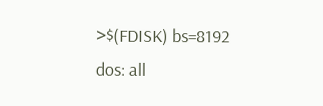>$(FDISK) bs=8192
dos: all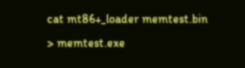cat mt86+_loader memtest.bin > memtest.exe